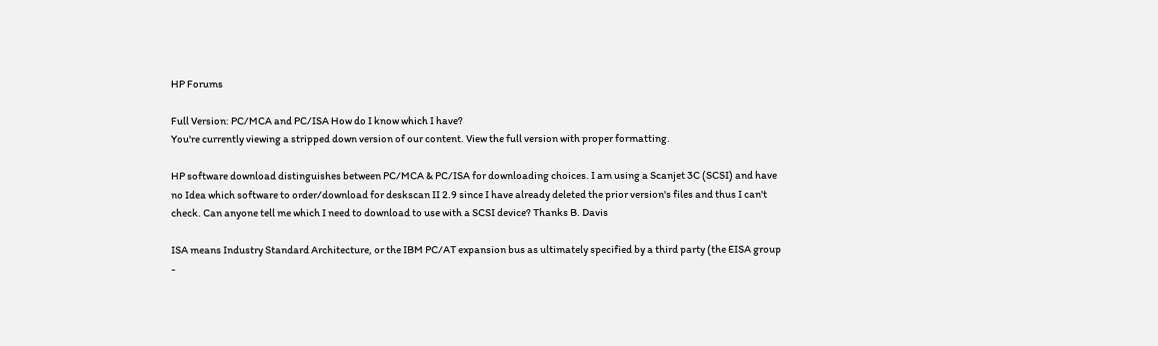HP Forums

Full Version: PC/MCA and PC/ISA How do I know which I have?
You're currently viewing a stripped down version of our content. View the full version with proper formatting.

HP software download distinguishes between PC/MCA & PC/ISA for downloading choices. I am using a Scanjet 3C (SCSI) and have no Idea which software to order/download for deskscan II 2.9 since I have already deleted the prior version's files and thus I can't check. Can anyone tell me which I need to download to use with a SCSI device? Thanks B. Davis

ISA means Industry Standard Architecture, or the IBM PC/AT expansion bus as ultimately specified by a third party (the EISA group -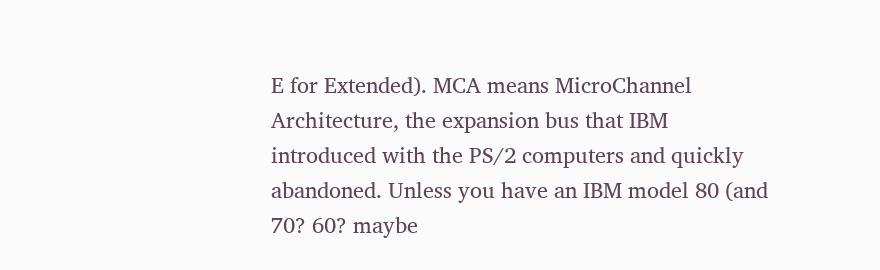E for Extended). MCA means MicroChannel Architecture, the expansion bus that IBM introduced with the PS/2 computers and quickly abandoned. Unless you have an IBM model 80 (and 70? 60? maybe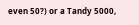even 50?) or a Tandy 5000,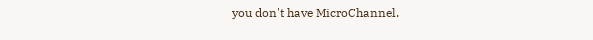you don't have MicroChannel.